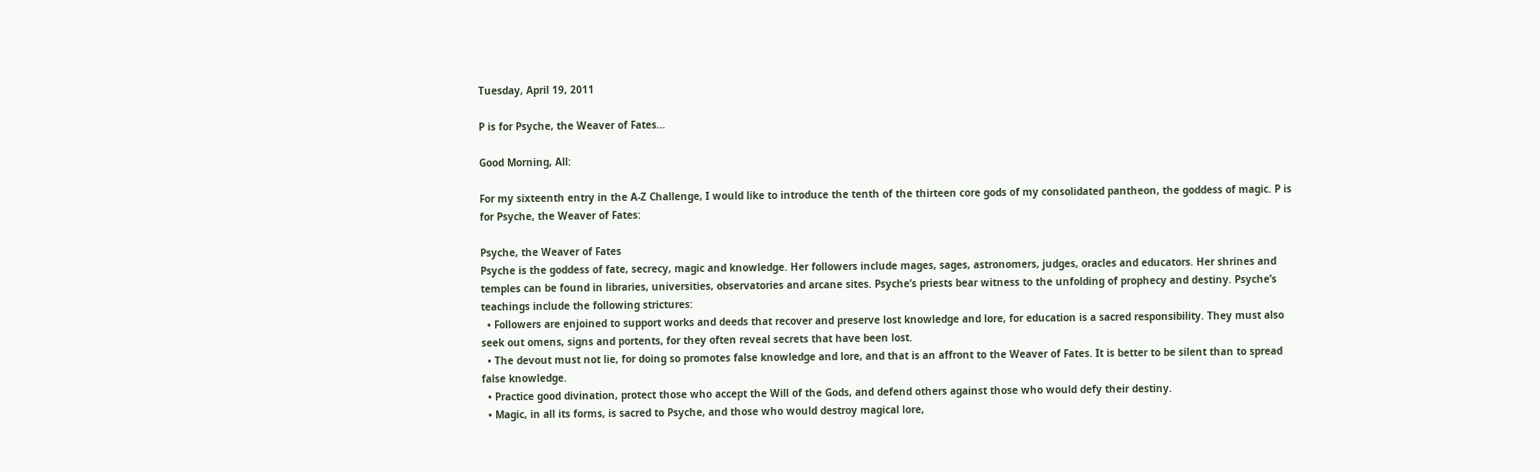Tuesday, April 19, 2011

P is for Psyche, the Weaver of Fates…

Good Morning, All:

For my sixteenth entry in the A-Z Challenge, I would like to introduce the tenth of the thirteen core gods of my consolidated pantheon, the goddess of magic. P is for Psyche, the Weaver of Fates:

Psyche, the Weaver of Fates
Psyche is the goddess of fate, secrecy, magic and knowledge. Her followers include mages, sages, astronomers, judges, oracles and educators. Her shrines and temples can be found in libraries, universities, observatories and arcane sites. Psyche’s priests bear witness to the unfolding of prophecy and destiny. Psyche’s teachings include the following strictures:
  • Followers are enjoined to support works and deeds that recover and preserve lost knowledge and lore, for education is a sacred responsibility. They must also seek out omens, signs and portents, for they often reveal secrets that have been lost.
  • The devout must not lie, for doing so promotes false knowledge and lore, and that is an affront to the Weaver of Fates. It is better to be silent than to spread false knowledge.
  • Practice good divination, protect those who accept the Will of the Gods, and defend others against those who would defy their destiny.
  • Magic, in all its forms, is sacred to Psyche, and those who would destroy magical lore,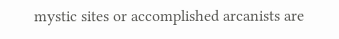mystic sites or accomplished arcanists are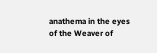anathema in the eyes of the Weaver of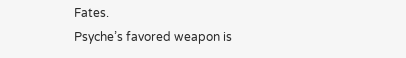Fates.
Psyche’s favored weapon is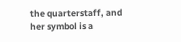the quarterstaff, and her symbol is a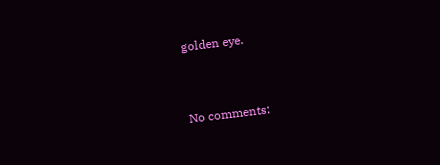golden eye.


No comments: